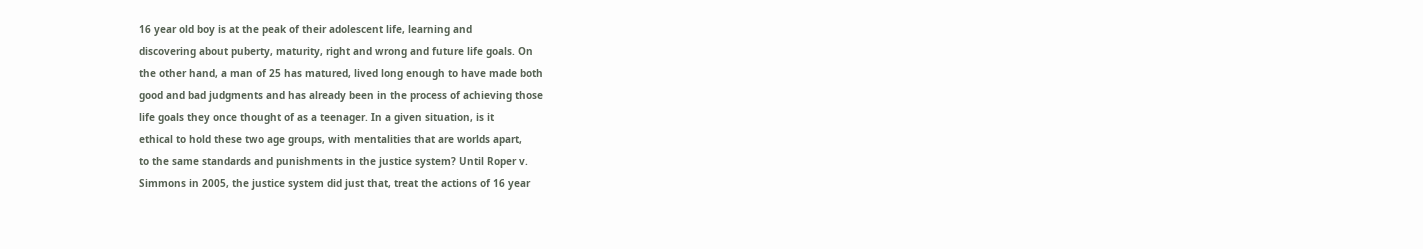16 year old boy is at the peak of their adolescent life, learning and
discovering about puberty, maturity, right and wrong and future life goals. On
the other hand, a man of 25 has matured, lived long enough to have made both
good and bad judgments and has already been in the process of achieving those
life goals they once thought of as a teenager. In a given situation, is it
ethical to hold these two age groups, with mentalities that are worlds apart,
to the same standards and punishments in the justice system? Until Roper v.
Simmons in 2005, the justice system did just that, treat the actions of 16 year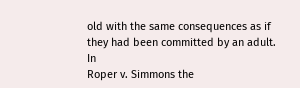old with the same consequences as if they had been committed by an adult. In
Roper v. Simmons the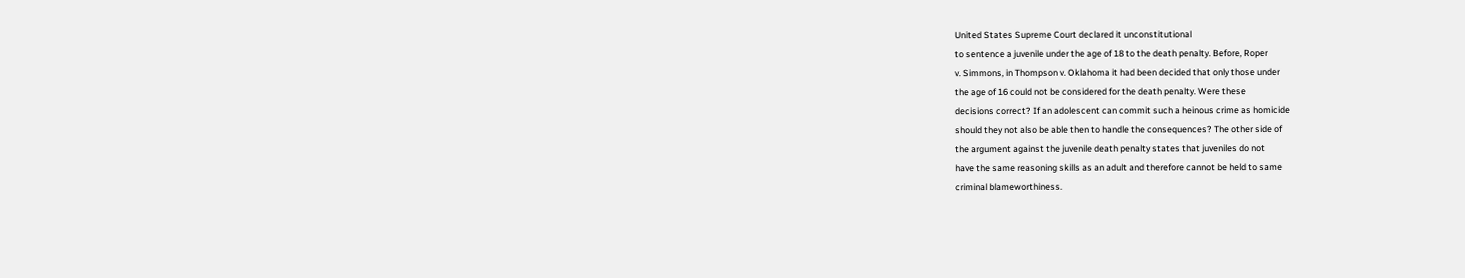United States Supreme Court declared it unconstitutional
to sentence a juvenile under the age of 18 to the death penalty. Before, Roper
v. Simmons, in Thompson v. Oklahoma it had been decided that only those under
the age of 16 could not be considered for the death penalty. Were these
decisions correct? If an adolescent can commit such a heinous crime as homicide
should they not also be able then to handle the consequences? The other side of
the argument against the juvenile death penalty states that juveniles do not
have the same reasoning skills as an adult and therefore cannot be held to same
criminal blameworthiness.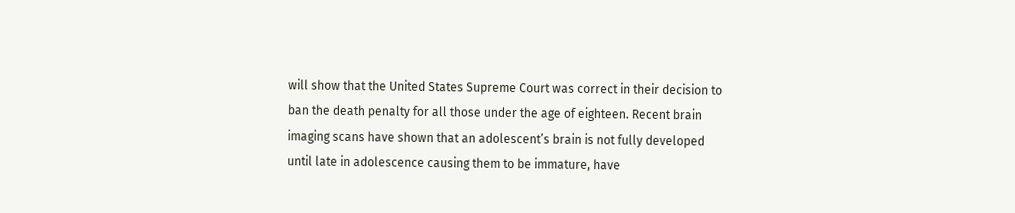will show that the United States Supreme Court was correct in their decision to
ban the death penalty for all those under the age of eighteen. Recent brain
imaging scans have shown that an adolescent’s brain is not fully developed
until late in adolescence causing them to be immature, have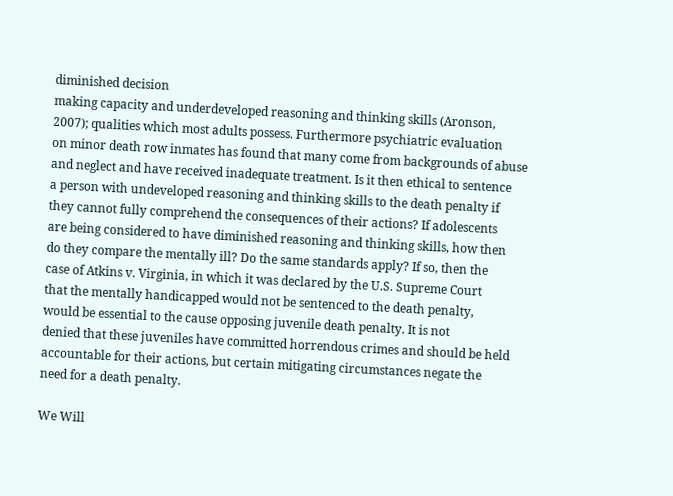diminished decision
making capacity and underdeveloped reasoning and thinking skills (Aronson,
2007); qualities which most adults possess. Furthermore psychiatric evaluation
on minor death row inmates has found that many come from backgrounds of abuse
and neglect and have received inadequate treatment. Is it then ethical to sentence
a person with undeveloped reasoning and thinking skills to the death penalty if
they cannot fully comprehend the consequences of their actions? If adolescents
are being considered to have diminished reasoning and thinking skills, how then
do they compare the mentally ill? Do the same standards apply? If so, then the
case of Atkins v. Virginia, in which it was declared by the U.S. Supreme Court
that the mentally handicapped would not be sentenced to the death penalty,
would be essential to the cause opposing juvenile death penalty. It is not
denied that these juveniles have committed horrendous crimes and should be held
accountable for their actions, but certain mitigating circumstances negate the
need for a death penalty.

We Will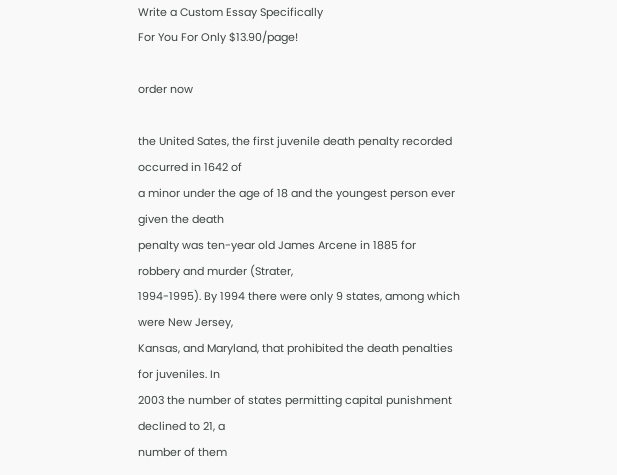Write a Custom Essay Specifically
For You For Only $13.90/page!

order now

the United Sates, the first juvenile death penalty recorded occurred in 1642 of
a minor under the age of 18 and the youngest person ever given the death
penalty was ten-year old James Arcene in 1885 for robbery and murder (Strater,
1994-1995). By 1994 there were only 9 states, among which were New Jersey,
Kansas, and Maryland, that prohibited the death penalties for juveniles. In
2003 the number of states permitting capital punishment declined to 21, a
number of them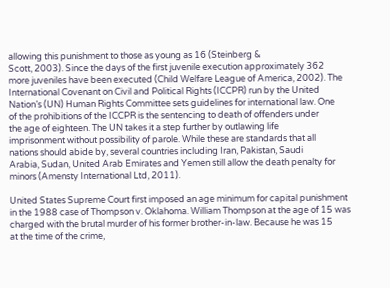allowing this punishment to those as young as 16 (Steinberg &
Scott, 2003). Since the days of the first juvenile execution approximately 362
more juveniles have been executed (Child Welfare League of America, 2002). The
International Covenant on Civil and Political Rights (ICCPR) run by the United
Nation’s (UN) Human Rights Committee sets guidelines for international law. One
of the prohibitions of the ICCPR is the sentencing to death of offenders under
the age of eighteen. The UN takes it a step further by outlawing life
imprisonment without possibility of parole. While these are standards that all
nations should abide by, several countries including Iran, Pakistan, Saudi
Arabia, Sudan, United Arab Emirates and Yemen still allow the death penalty for
minors (Amensty International Ltd, 2011).

United States Supreme Court first imposed an age minimum for capital punishment
in the 1988 case of Thompson v. Oklahoma. William Thompson at the age of 15 was
charged with the brutal murder of his former brother-in-law. Because he was 15
at the time of the crime,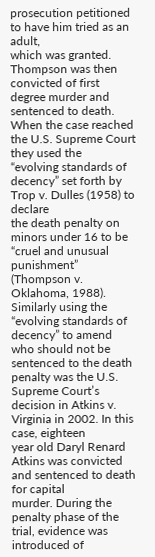prosecution petitioned to have him tried as an adult,
which was granted. Thompson was then convicted of first degree murder and
sentenced to death. When the case reached the U.S. Supreme Court they used the
“evolving standards of decency” set forth by Trop v. Dulles (1958) to declare
the death penalty on minors under 16 to be “cruel and unusual punishment”
(Thompson v. Oklahoma, 1988). Similarly using the “evolving standards of
decency” to amend who should not be sentenced to the death penalty was the U.S.
Supreme Court’s decision in Atkins v. Virginia in 2002. In this case, eighteen
year old Daryl Renard Atkins was convicted and sentenced to death for capital
murder. During the penalty phase of the trial, evidence was introduced of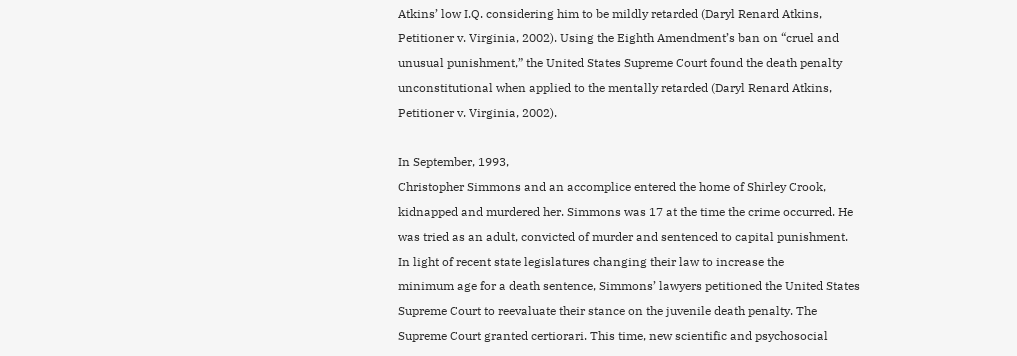Atkins’ low I.Q. considering him to be mildly retarded (Daryl Renard Atkins,
Petitioner v. Virginia, 2002). Using the Eighth Amendment’s ban on “cruel and
unusual punishment,” the United States Supreme Court found the death penalty
unconstitutional when applied to the mentally retarded (Daryl Renard Atkins,
Petitioner v. Virginia, 2002).

In September, 1993,
Christopher Simmons and an accomplice entered the home of Shirley Crook,
kidnapped and murdered her. Simmons was 17 at the time the crime occurred. He
was tried as an adult, convicted of murder and sentenced to capital punishment.
In light of recent state legislatures changing their law to increase the
minimum age for a death sentence, Simmons’ lawyers petitioned the United States
Supreme Court to reevaluate their stance on the juvenile death penalty. The
Supreme Court granted certiorari. This time, new scientific and psychosocial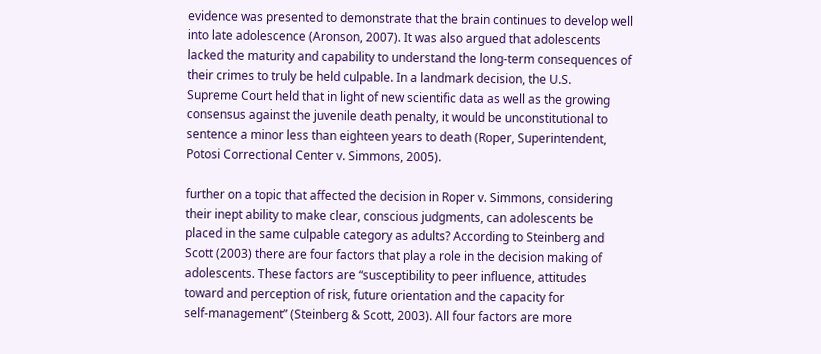evidence was presented to demonstrate that the brain continues to develop well
into late adolescence (Aronson, 2007). It was also argued that adolescents
lacked the maturity and capability to understand the long-term consequences of
their crimes to truly be held culpable. In a landmark decision, the U.S.
Supreme Court held that in light of new scientific data as well as the growing
consensus against the juvenile death penalty, it would be unconstitutional to
sentence a minor less than eighteen years to death (Roper, Superintendent,
Potosi Correctional Center v. Simmons, 2005).

further on a topic that affected the decision in Roper v. Simmons, considering
their inept ability to make clear, conscious judgments, can adolescents be
placed in the same culpable category as adults? According to Steinberg and
Scott (2003) there are four factors that play a role in the decision making of
adolescents. These factors are “susceptibility to peer influence, attitudes
toward and perception of risk, future orientation and the capacity for
self-management” (Steinberg & Scott, 2003). All four factors are more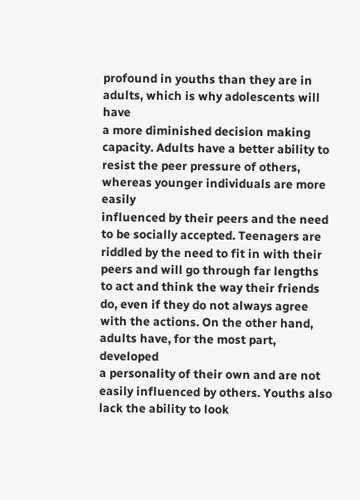profound in youths than they are in adults, which is why adolescents will have
a more diminished decision making capacity. Adults have a better ability to
resist the peer pressure of others, whereas younger individuals are more easily
influenced by their peers and the need to be socially accepted. Teenagers are
riddled by the need to fit in with their peers and will go through far lengths
to act and think the way their friends do, even if they do not always agree
with the actions. On the other hand, adults have, for the most part, developed
a personality of their own and are not easily influenced by others. Youths also
lack the ability to look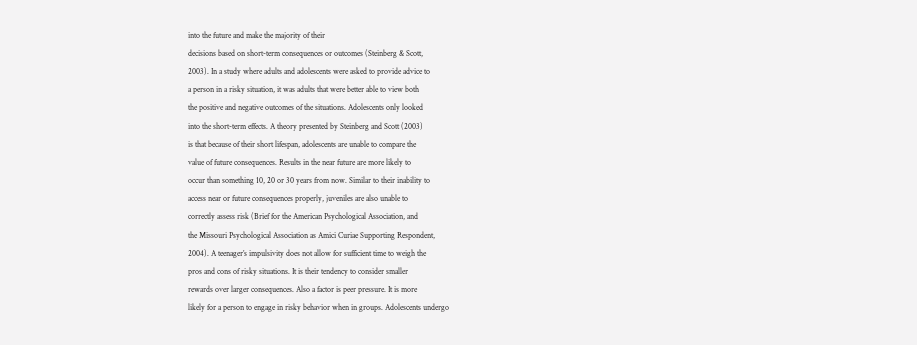into the future and make the majority of their
decisions based on short-term consequences or outcomes (Steinberg & Scott,
2003). In a study where adults and adolescents were asked to provide advice to
a person in a risky situation, it was adults that were better able to view both
the positive and negative outcomes of the situations. Adolescents only looked
into the short-term effects. A theory presented by Steinberg and Scott (2003)
is that because of their short lifespan, adolescents are unable to compare the
value of future consequences. Results in the near future are more likely to
occur than something 10, 20 or 30 years from now. Similar to their inability to
access near or future consequences properly, juveniles are also unable to
correctly assess risk (Brief for the American Psychological Association, and
the Missouri Psychological Association as Amici Curiae Supporting Respondent,
2004). A teenager’s impulsivity does not allow for sufficient time to weigh the
pros and cons of risky situations. It is their tendency to consider smaller
rewards over larger consequences. Also a factor is peer pressure. It is more
likely for a person to engage in risky behavior when in groups. Adolescents undergo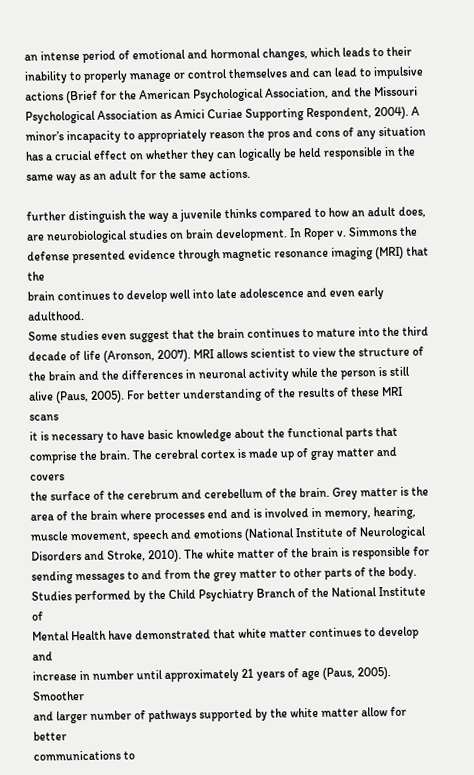an intense period of emotional and hormonal changes, which leads to their
inability to properly manage or control themselves and can lead to impulsive
actions (Brief for the American Psychological Association, and the Missouri
Psychological Association as Amici Curiae Supporting Respondent, 2004). A
minor’s incapacity to appropriately reason the pros and cons of any situation
has a crucial effect on whether they can logically be held responsible in the
same way as an adult for the same actions.

further distinguish the way a juvenile thinks compared to how an adult does,
are neurobiological studies on brain development. In Roper v. Simmons the
defense presented evidence through magnetic resonance imaging (MRI) that the
brain continues to develop well into late adolescence and even early adulthood.
Some studies even suggest that the brain continues to mature into the third
decade of life (Aronson, 2007). MRI allows scientist to view the structure of
the brain and the differences in neuronal activity while the person is still
alive (Paus, 2005). For better understanding of the results of these MRI scans
it is necessary to have basic knowledge about the functional parts that
comprise the brain. The cerebral cortex is made up of gray matter and covers
the surface of the cerebrum and cerebellum of the brain. Grey matter is the
area of the brain where processes end and is involved in memory, hearing,
muscle movement, speech and emotions (National Institute of Neurological
Disorders and Stroke, 2010). The white matter of the brain is responsible for
sending messages to and from the grey matter to other parts of the body.
Studies performed by the Child Psychiatry Branch of the National Institute of
Mental Health have demonstrated that white matter continues to develop and
increase in number until approximately 21 years of age (Paus, 2005). Smoother
and larger number of pathways supported by the white matter allow for better
communications to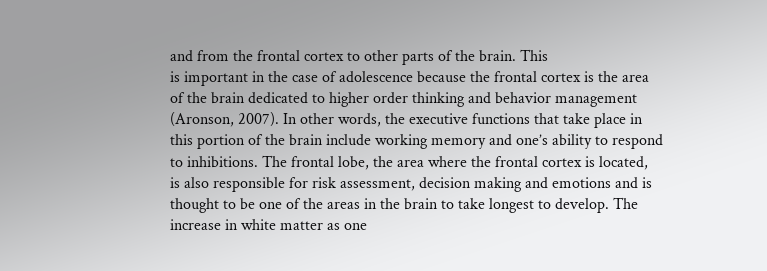and from the frontal cortex to other parts of the brain. This
is important in the case of adolescence because the frontal cortex is the area
of the brain dedicated to higher order thinking and behavior management
(Aronson, 2007). In other words, the executive functions that take place in
this portion of the brain include working memory and one’s ability to respond
to inhibitions. The frontal lobe, the area where the frontal cortex is located,
is also responsible for risk assessment, decision making and emotions and is
thought to be one of the areas in the brain to take longest to develop. The
increase in white matter as one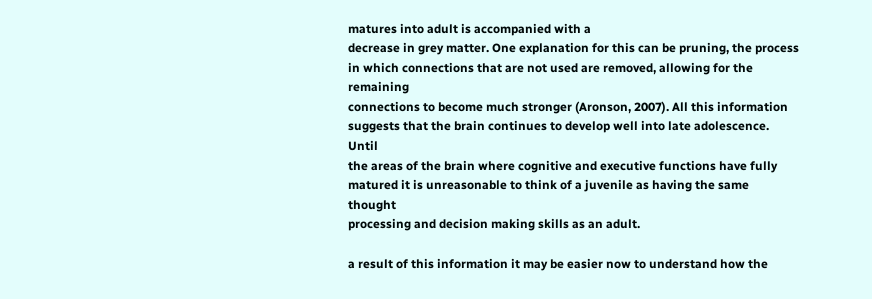matures into adult is accompanied with a
decrease in grey matter. One explanation for this can be pruning, the process
in which connections that are not used are removed, allowing for the remaining
connections to become much stronger (Aronson, 2007). All this information
suggests that the brain continues to develop well into late adolescence. Until
the areas of the brain where cognitive and executive functions have fully
matured it is unreasonable to think of a juvenile as having the same thought
processing and decision making skills as an adult.

a result of this information it may be easier now to understand how the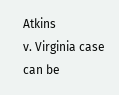Atkins
v. Virginia case can be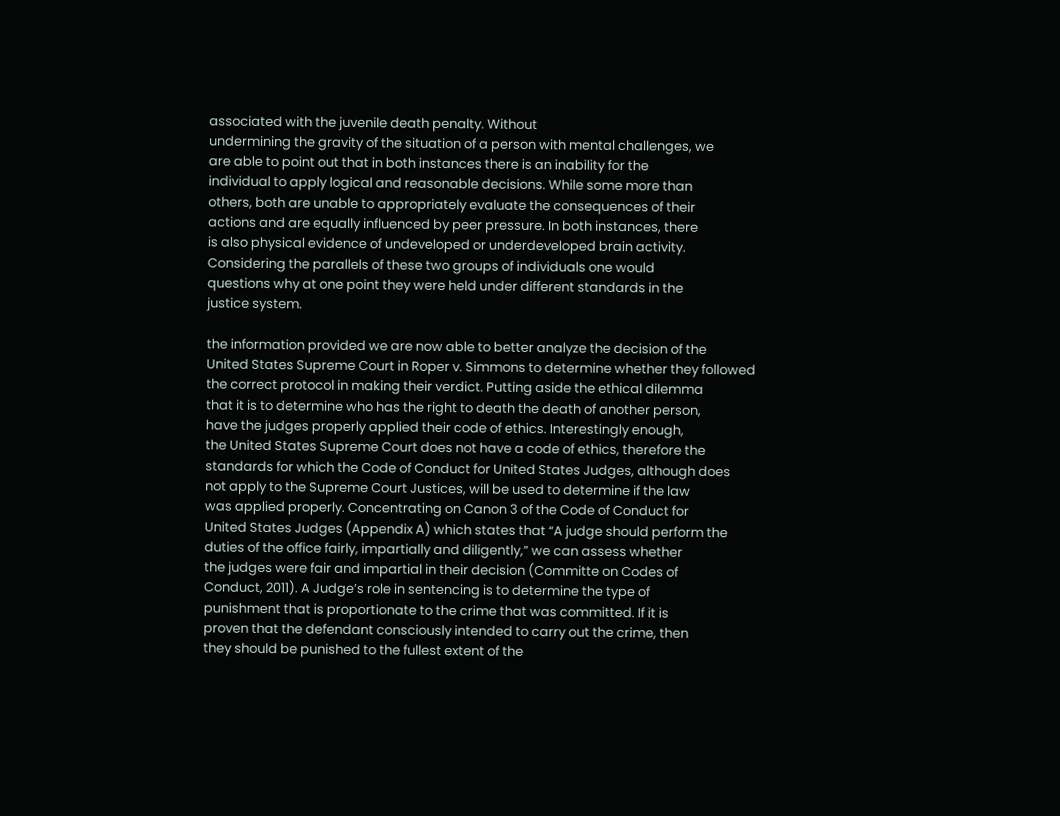associated with the juvenile death penalty. Without
undermining the gravity of the situation of a person with mental challenges, we
are able to point out that in both instances there is an inability for the
individual to apply logical and reasonable decisions. While some more than
others, both are unable to appropriately evaluate the consequences of their
actions and are equally influenced by peer pressure. In both instances, there
is also physical evidence of undeveloped or underdeveloped brain activity.
Considering the parallels of these two groups of individuals one would
questions why at one point they were held under different standards in the
justice system.

the information provided we are now able to better analyze the decision of the
United States Supreme Court in Roper v. Simmons to determine whether they followed
the correct protocol in making their verdict. Putting aside the ethical dilemma
that it is to determine who has the right to death the death of another person,
have the judges properly applied their code of ethics. Interestingly enough,
the United States Supreme Court does not have a code of ethics, therefore the
standards for which the Code of Conduct for United States Judges, although does
not apply to the Supreme Court Justices, will be used to determine if the law
was applied properly. Concentrating on Canon 3 of the Code of Conduct for
United States Judges (Appendix A) which states that “A judge should perform the
duties of the office fairly, impartially and diligently,” we can assess whether
the judges were fair and impartial in their decision (Committe on Codes of
Conduct, 2011). A Judge’s role in sentencing is to determine the type of
punishment that is proportionate to the crime that was committed. If it is
proven that the defendant consciously intended to carry out the crime, then
they should be punished to the fullest extent of the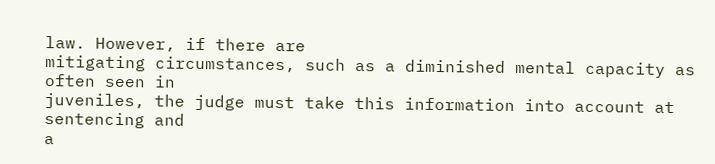law. However, if there are
mitigating circumstances, such as a diminished mental capacity as often seen in
juveniles, the judge must take this information into account at sentencing and
a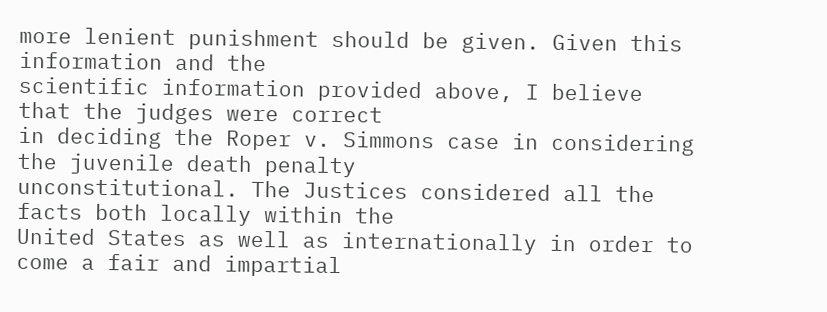more lenient punishment should be given. Given this information and the
scientific information provided above, I believe that the judges were correct
in deciding the Roper v. Simmons case in considering the juvenile death penalty
unconstitutional. The Justices considered all the facts both locally within the
United States as well as internationally in order to come a fair and impartial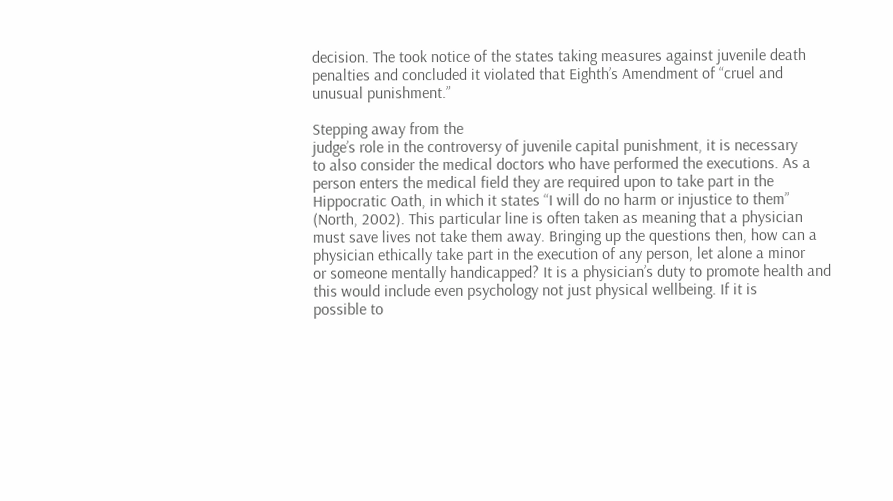decision. The took notice of the states taking measures against juvenile death
penalties and concluded it violated that Eighth’s Amendment of “cruel and
unusual punishment.”

Stepping away from the
judge’s role in the controversy of juvenile capital punishment, it is necessary
to also consider the medical doctors who have performed the executions. As a
person enters the medical field they are required upon to take part in the
Hippocratic Oath, in which it states “I will do no harm or injustice to them”
(North, 2002). This particular line is often taken as meaning that a physician
must save lives not take them away. Bringing up the questions then, how can a
physician ethically take part in the execution of any person, let alone a minor
or someone mentally handicapped? It is a physician’s duty to promote health and
this would include even psychology not just physical wellbeing. If it is
possible to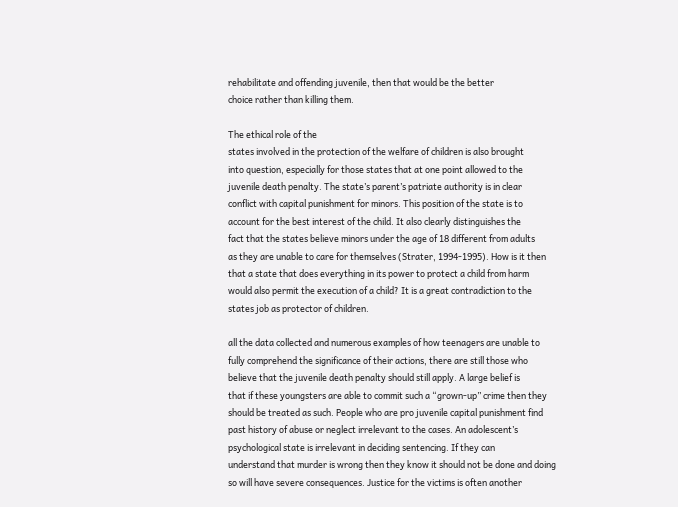rehabilitate and offending juvenile, then that would be the better
choice rather than killing them.

The ethical role of the
states involved in the protection of the welfare of children is also brought
into question, especially for those states that at one point allowed to the
juvenile death penalty. The state’s parent’s patriate authority is in clear
conflict with capital punishment for minors. This position of the state is to
account for the best interest of the child. It also clearly distinguishes the
fact that the states believe minors under the age of 18 different from adults
as they are unable to care for themselves (Strater, 1994-1995). How is it then
that a state that does everything in its power to protect a child from harm
would also permit the execution of a child? It is a great contradiction to the
states job as protector of children.

all the data collected and numerous examples of how teenagers are unable to
fully comprehend the significance of their actions, there are still those who
believe that the juvenile death penalty should still apply. A large belief is
that if these youngsters are able to commit such a “grown-up” crime then they
should be treated as such. People who are pro juvenile capital punishment find
past history of abuse or neglect irrelevant to the cases. An adolescent’s
psychological state is irrelevant in deciding sentencing. If they can
understand that murder is wrong then they know it should not be done and doing
so will have severe consequences. Justice for the victims is often another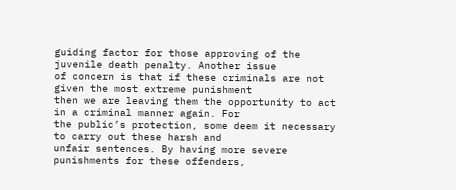guiding factor for those approving of the juvenile death penalty. Another issue
of concern is that if these criminals are not given the most extreme punishment
then we are leaving them the opportunity to act in a criminal manner again. For
the public’s protection, some deem it necessary to carry out these harsh and
unfair sentences. By having more severe punishments for these offenders,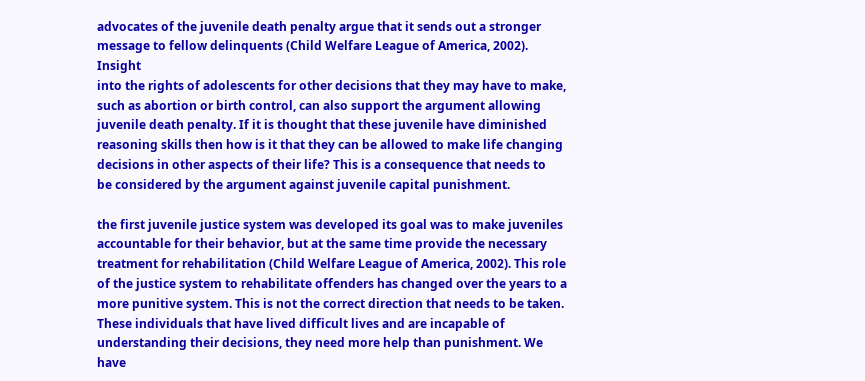advocates of the juvenile death penalty argue that it sends out a stronger
message to fellow delinquents (Child Welfare League of America, 2002). Insight
into the rights of adolescents for other decisions that they may have to make,
such as abortion or birth control, can also support the argument allowing
juvenile death penalty. If it is thought that these juvenile have diminished
reasoning skills then how is it that they can be allowed to make life changing
decisions in other aspects of their life? This is a consequence that needs to
be considered by the argument against juvenile capital punishment.

the first juvenile justice system was developed its goal was to make juveniles
accountable for their behavior, but at the same time provide the necessary
treatment for rehabilitation (Child Welfare League of America, 2002). This role
of the justice system to rehabilitate offenders has changed over the years to a
more punitive system. This is not the correct direction that needs to be taken.
These individuals that have lived difficult lives and are incapable of
understanding their decisions, they need more help than punishment. We have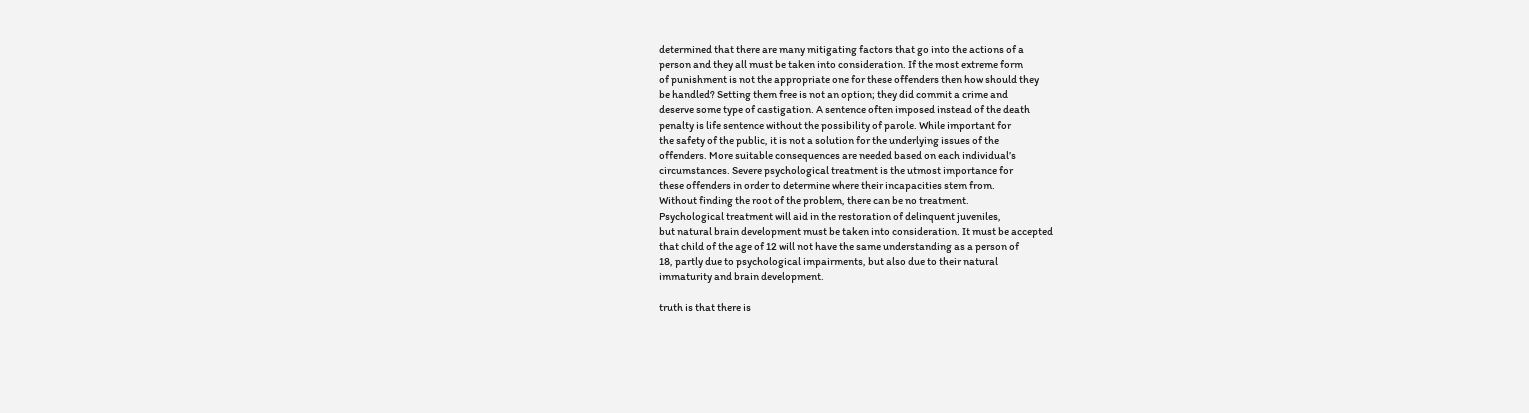determined that there are many mitigating factors that go into the actions of a
person and they all must be taken into consideration. If the most extreme form
of punishment is not the appropriate one for these offenders then how should they
be handled? Setting them free is not an option; they did commit a crime and
deserve some type of castigation. A sentence often imposed instead of the death
penalty is life sentence without the possibility of parole. While important for
the safety of the public, it is not a solution for the underlying issues of the
offenders. More suitable consequences are needed based on each individual’s
circumstances. Severe psychological treatment is the utmost importance for
these offenders in order to determine where their incapacities stem from.
Without finding the root of the problem, there can be no treatment.
Psychological treatment will aid in the restoration of delinquent juveniles,
but natural brain development must be taken into consideration. It must be accepted
that child of the age of 12 will not have the same understanding as a person of
18, partly due to psychological impairments, but also due to their natural
immaturity and brain development.

truth is that there is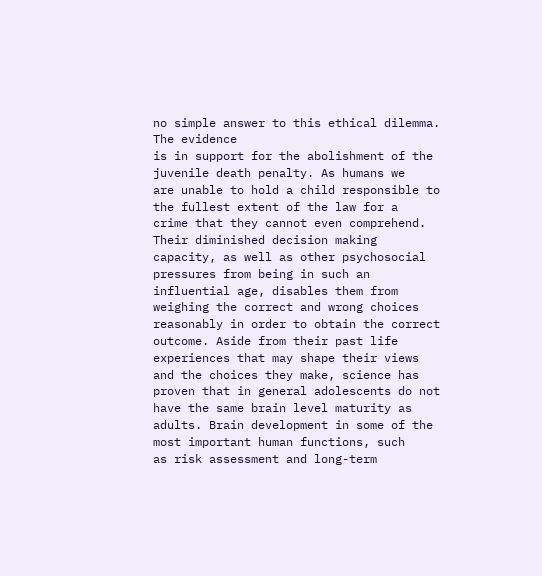no simple answer to this ethical dilemma. The evidence
is in support for the abolishment of the juvenile death penalty. As humans we
are unable to hold a child responsible to the fullest extent of the law for a
crime that they cannot even comprehend. Their diminished decision making
capacity, as well as other psychosocial pressures from being in such an
influential age, disables them from weighing the correct and wrong choices
reasonably in order to obtain the correct outcome. Aside from their past life
experiences that may shape their views and the choices they make, science has
proven that in general adolescents do not have the same brain level maturity as
adults. Brain development in some of the most important human functions, such
as risk assessment and long-term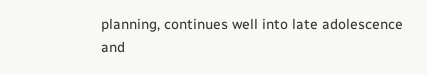planning, continues well into late adolescence
and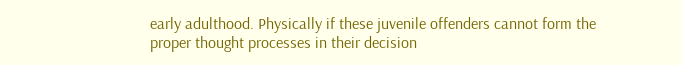early adulthood. Physically if these juvenile offenders cannot form the
proper thought processes in their decision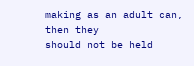making as an adult can, then they
should not be held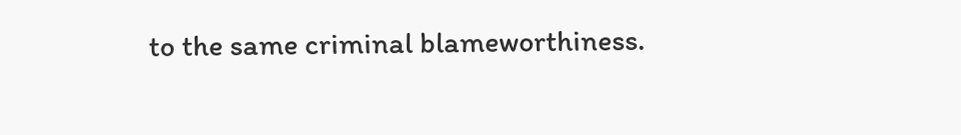to the same criminal blameworthiness.